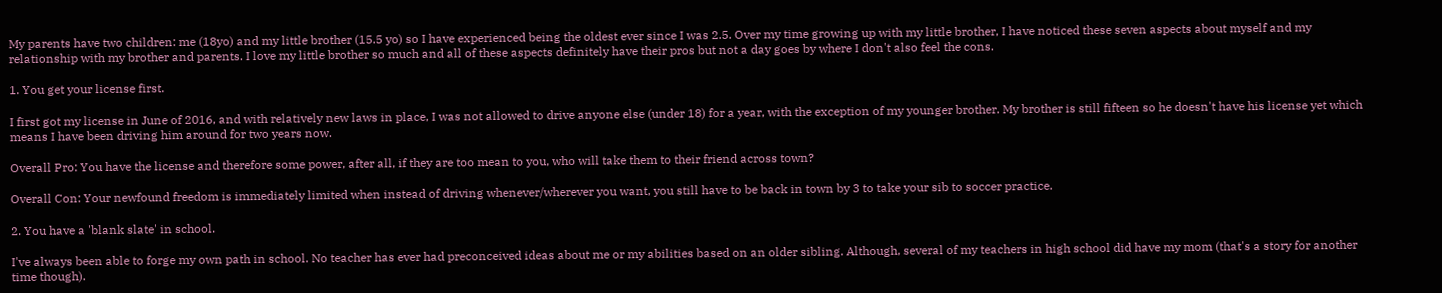My parents have two children: me (18yo) and my little brother (15.5 yo) so I have experienced being the oldest ever since I was 2.5. Over my time growing up with my little brother, I have noticed these seven aspects about myself and my relationship with my brother and parents. I love my little brother so much and all of these aspects definitely have their pros but not a day goes by where I don't also feel the cons.

1. You get your license first.

I first got my license in June of 2016, and with relatively new laws in place, I was not allowed to drive anyone else (under 18) for a year, with the exception of my younger brother. My brother is still fifteen so he doesn't have his license yet which means I have been driving him around for two years now.

Overall Pro: You have the license and therefore some power, after all, if they are too mean to you, who will take them to their friend across town?

Overall Con: Your newfound freedom is immediately limited when instead of driving whenever/wherever you want, you still have to be back in town by 3 to take your sib to soccer practice.

2. You have a 'blank slate' in school.

I've always been able to forge my own path in school. No teacher has ever had preconceived ideas about me or my abilities based on an older sibling. Although, several of my teachers in high school did have my mom (that's a story for another time though).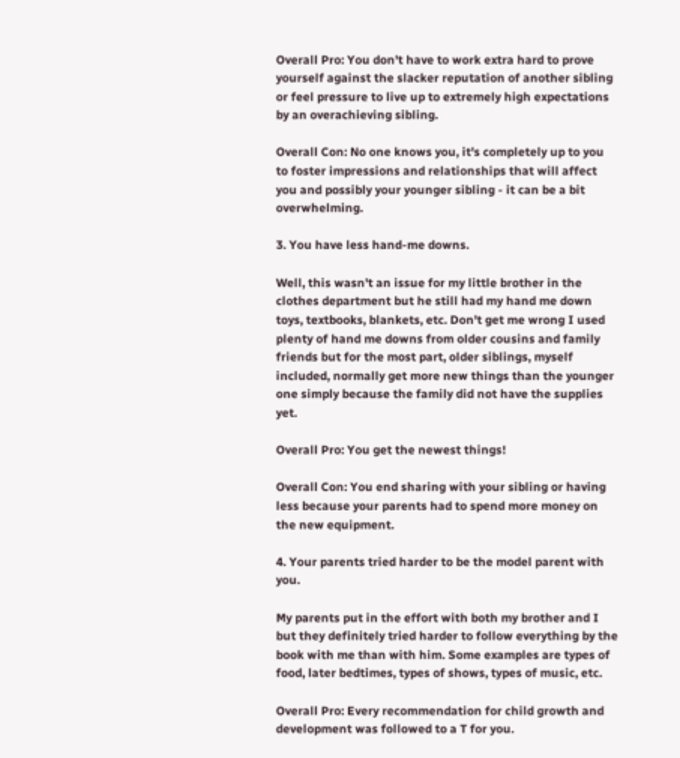Overall Pro: You don't have to work extra hard to prove yourself against the slacker reputation of another sibling or feel pressure to live up to extremely high expectations by an overachieving sibling.

Overall Con: No one knows you, it's completely up to you to foster impressions and relationships that will affect you and possibly your younger sibling - it can be a bit overwhelming.

3. You have less hand-me downs.

Well, this wasn't an issue for my little brother in the clothes department but he still had my hand me down toys, textbooks, blankets, etc. Don't get me wrong I used plenty of hand me downs from older cousins and family friends but for the most part, older siblings, myself included, normally get more new things than the younger one simply because the family did not have the supplies yet.

Overall Pro: You get the newest things!

Overall Con: You end sharing with your sibling or having less because your parents had to spend more money on the new equipment.

4. Your parents tried harder to be the model parent with you.

My parents put in the effort with both my brother and I but they definitely tried harder to follow everything by the book with me than with him. Some examples are types of food, later bedtimes, types of shows, types of music, etc.

Overall Pro: Every recommendation for child growth and development was followed to a T for you.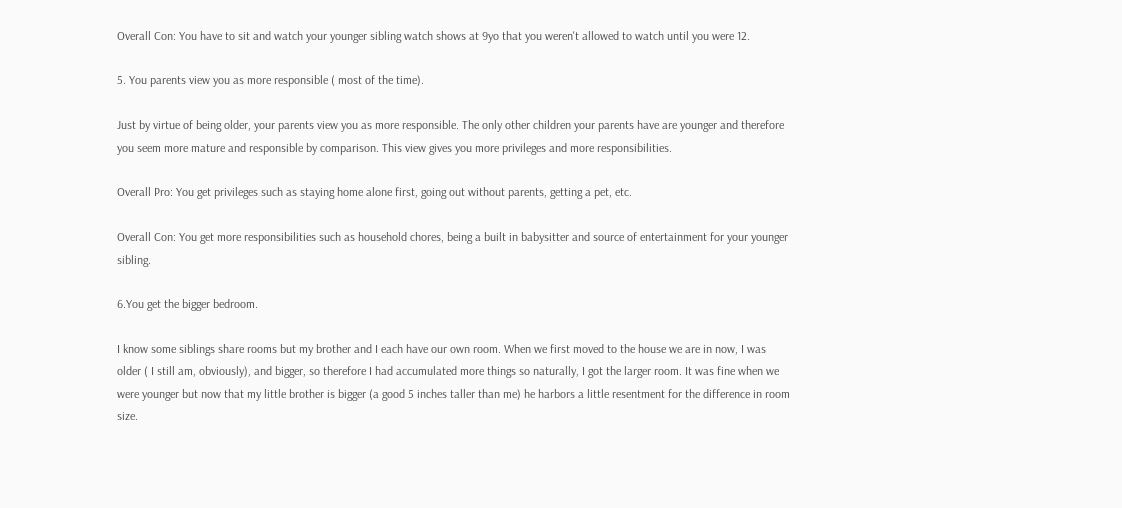Overall Con: You have to sit and watch your younger sibling watch shows at 9yo that you weren't allowed to watch until you were 12.

5. You parents view you as more responsible ( most of the time).

Just by virtue of being older, your parents view you as more responsible. The only other children your parents have are younger and therefore you seem more mature and responsible by comparison. This view gives you more privileges and more responsibilities.

Overall Pro: You get privileges such as staying home alone first, going out without parents, getting a pet, etc.

Overall Con: You get more responsibilities such as household chores, being a built in babysitter and source of entertainment for your younger sibling.

6.You get the bigger bedroom.

I know some siblings share rooms but my brother and I each have our own room. When we first moved to the house we are in now, I was older ( I still am, obviously), and bigger, so therefore I had accumulated more things so naturally, I got the larger room. It was fine when we were younger but now that my little brother is bigger (a good 5 inches taller than me) he harbors a little resentment for the difference in room size.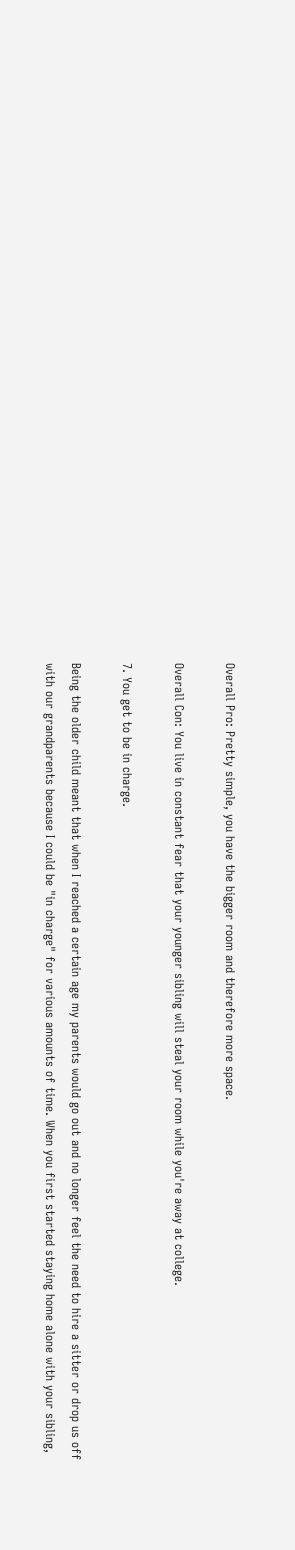Overall Pro: Pretty simple, you have the bigger room and therefore more space.

Overall Con: You live in constant fear that your younger sibling will steal your room while you're away at college.

7. You get to be in charge.

Being the older child meant that when I reached a certain age my parents would go out and no longer feel the need to hire a sitter or drop us off with our grandparents because I could be "in charge" for various amounts of time. When you first started staying home alone with your sibling,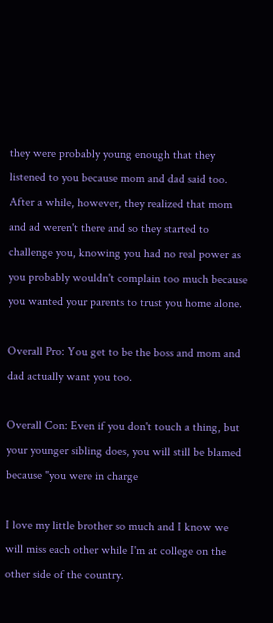they were probably young enough that they listened to you because mom and dad said too. After a while, however, they realized that mom and ad weren't there and so they started to challenge you, knowing you had no real power as you probably wouldn't complain too much because you wanted your parents to trust you home alone.

Overall Pro: You get to be the boss and mom and dad actually want you too.

Overall Con: Even if you don't touch a thing, but your younger sibling does, you will still be blamed because "you were in charge

I love my little brother so much and I know we will miss each other while I'm at college on the other side of the country.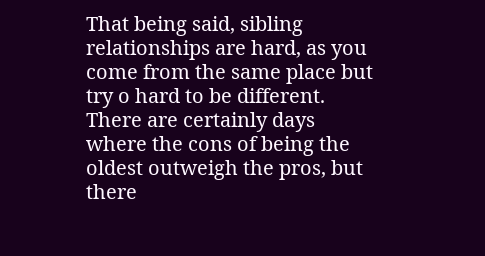That being said, sibling relationships are hard, as you come from the same place but try o hard to be different. There are certainly days where the cons of being the oldest outweigh the pros, but there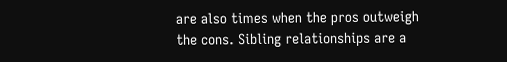are also times when the pros outweigh the cons. Sibling relationships are a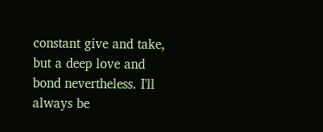constant give and take, but a deep love and bond nevertheless. I'll always be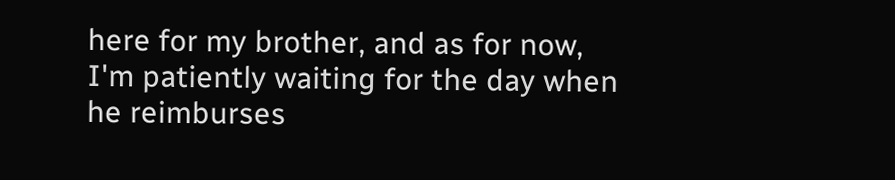here for my brother, and as for now, I'm patiently waiting for the day when he reimburses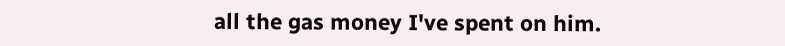all the gas money I've spent on him.